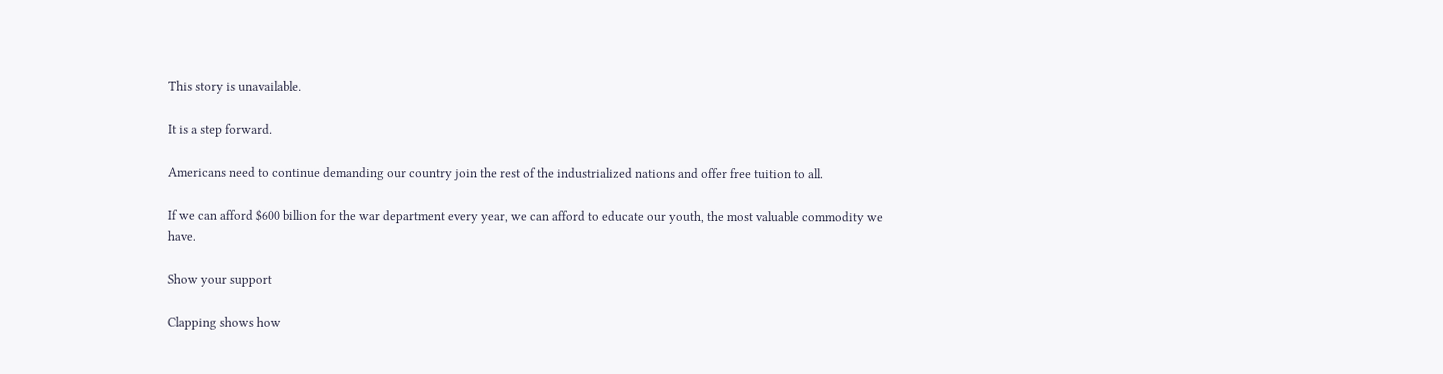This story is unavailable.

It is a step forward.

Americans need to continue demanding our country join the rest of the industrialized nations and offer free tuition to all.

If we can afford $600 billion for the war department every year, we can afford to educate our youth, the most valuable commodity we have.

Show your support

Clapping shows how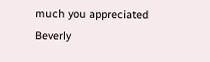much you appreciated Beverly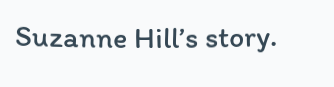Suzanne Hill’s story.